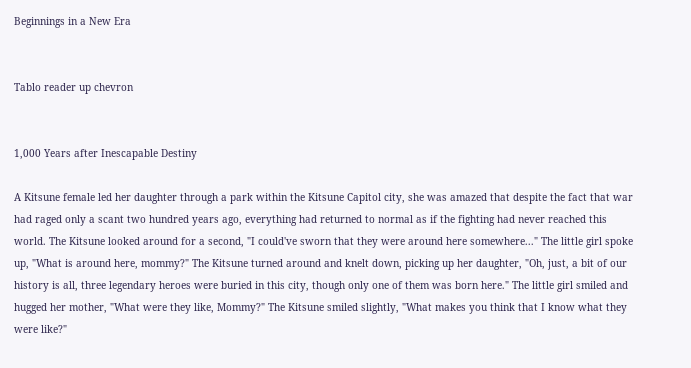Beginnings in a New Era


Tablo reader up chevron


1,000 Years after Inescapable Destiny

A Kitsune female led her daughter through a park within the Kitsune Capitol city, she was amazed that despite the fact that war had raged only a scant two hundred years ago, everything had returned to normal as if the fighting had never reached this world. The Kitsune looked around for a second, "I could've sworn that they were around here somewhere..." The little girl spoke up, "What is around here, mommy?" The Kitsune turned around and knelt down, picking up her daughter, "Oh, just, a bit of our history is all, three legendary heroes were buried in this city, though only one of them was born here." The little girl smiled and hugged her mother, "What were they like, Mommy?" The Kitsune smiled slightly, "What makes you think that I know what they were like?"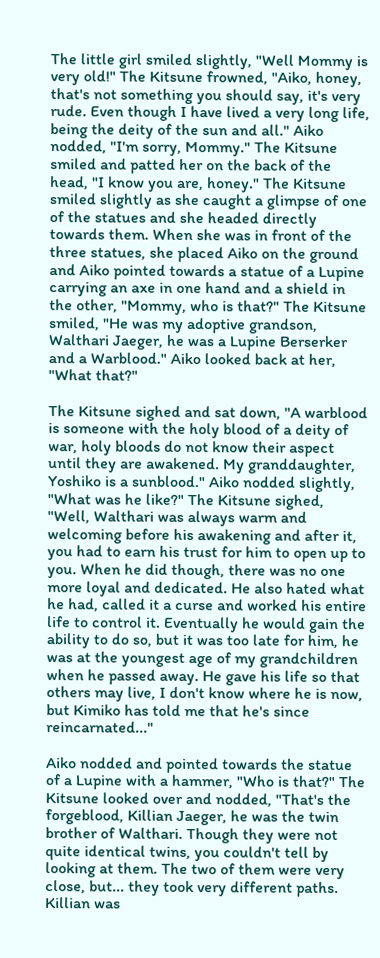The little girl smiled slightly, "Well Mommy is very old!" The Kitsune frowned, "Aiko, honey, that's not something you should say, it's very rude. Even though I have lived a very long life, being the deity of the sun and all." Aiko nodded, "I'm sorry, Mommy." The Kitsune smiled and patted her on the back of the head, "I know you are, honey." The Kitsune smiled slightly as she caught a glimpse of one of the statues and she headed directly towards them. When she was in front of the three statues, she placed Aiko on the ground and Aiko pointed towards a statue of a Lupine carrying an axe in one hand and a shield in the other, "Mommy, who is that?" The Kitsune smiled, "He was my adoptive grandson, Walthari Jaeger, he was a Lupine Berserker and a Warblood." Aiko looked back at her, "What that?"

The Kitsune sighed and sat down, "A warblood is someone with the holy blood of a deity of war, holy bloods do not know their aspect until they are awakened. My granddaughter, Yoshiko is a sunblood." Aiko nodded slightly, "What was he like?" The Kitsune sighed, "Well, Walthari was always warm and welcoming before his awakening and after it, you had to earn his trust for him to open up to you. When he did though, there was no one more loyal and dedicated. He also hated what he had, called it a curse and worked his entire life to control it. Eventually he would gain the ability to do so, but it was too late for him, he was at the youngest age of my grandchildren when he passed away. He gave his life so that others may live, I don't know where he is now, but Kimiko has told me that he's since reincarnated..."

Aiko nodded and pointed towards the statue of a Lupine with a hammer, "Who is that?" The Kitsune looked over and nodded, "That's the forgeblood, Killian Jaeger, he was the twin brother of Walthari. Though they were not quite identical twins, you couldn't tell by looking at them. The two of them were very close, but... they took very different paths. Killian was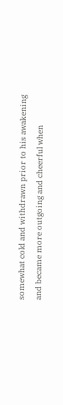somewhat cold and withdrawn prior to his awakening and became more outgoing and cheerful when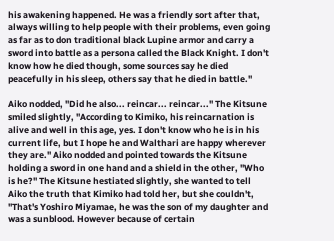his awakening happened. He was a friendly sort after that, always willing to help people with their problems, even going as far as to don traditional black Lupine armor and carry a sword into battle as a persona called the Black Knight. I don't know how he died though, some sources say he died peacefully in his sleep, others say that he died in battle."

Aiko nodded, "Did he also... reincar... reincar..." The Kitsune smiled slightly, "According to Kimiko, his reincarnation is alive and well in this age, yes. I don't know who he is in his current life, but I hope he and Walthari are happy wherever they are." Aiko nodded and pointed towards the Kitsune holding a sword in one hand and a shield in the other, "Who is he?" The Kitsune hestiated slightly, she wanted to tell Aiko the truth that Kimiko had told her, but she couldn't, "That's Yoshiro Miyamae, he was the son of my daughter and was a sunblood. However because of certain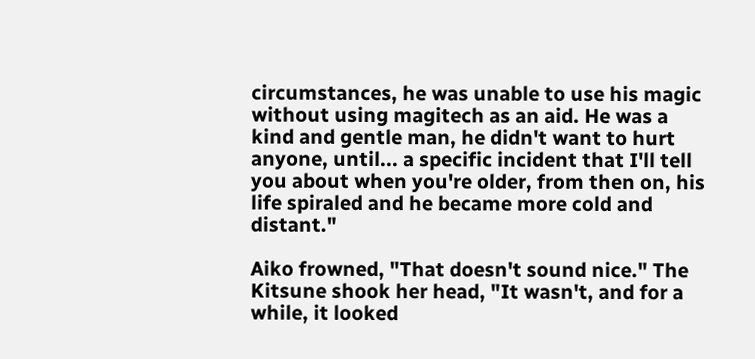circumstances, he was unable to use his magic without using magitech as an aid. He was a kind and gentle man, he didn't want to hurt anyone, until... a specific incident that I'll tell you about when you're older, from then on, his life spiraled and he became more cold and distant."

Aiko frowned, "That doesn't sound nice." The Kitsune shook her head, "It wasn't, and for a while, it looked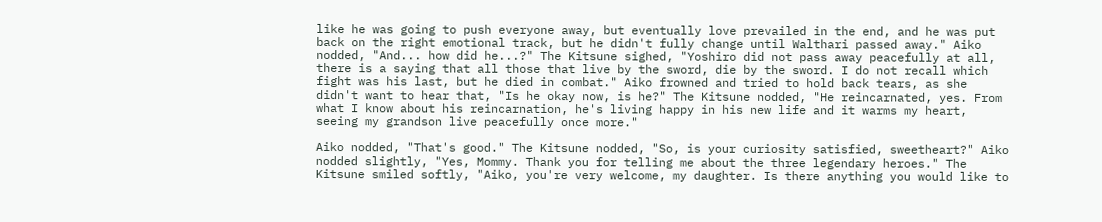like he was going to push everyone away, but eventually love prevailed in the end, and he was put back on the right emotional track, but he didn't fully change until Walthari passed away." Aiko nodded, "And... how did he...?" The Kitsune sighed, "Yoshiro did not pass away peacefully at all, there is a saying that all those that live by the sword, die by the sword. I do not recall which fight was his last, but he died in combat." Aiko frowned and tried to hold back tears, as she didn't want to hear that, "Is he okay now, is he?" The Kitsune nodded, "He reincarnated, yes. From what I know about his reincarnation, he's living happy in his new life and it warms my heart, seeing my grandson live peacefully once more."

Aiko nodded, "That's good." The Kitsune nodded, "So, is your curiosity satisfied, sweetheart?" Aiko nodded slightly, "Yes, Mommy. Thank you for telling me about the three legendary heroes." The Kitsune smiled softly, "Aiko, you're very welcome, my daughter. Is there anything you would like to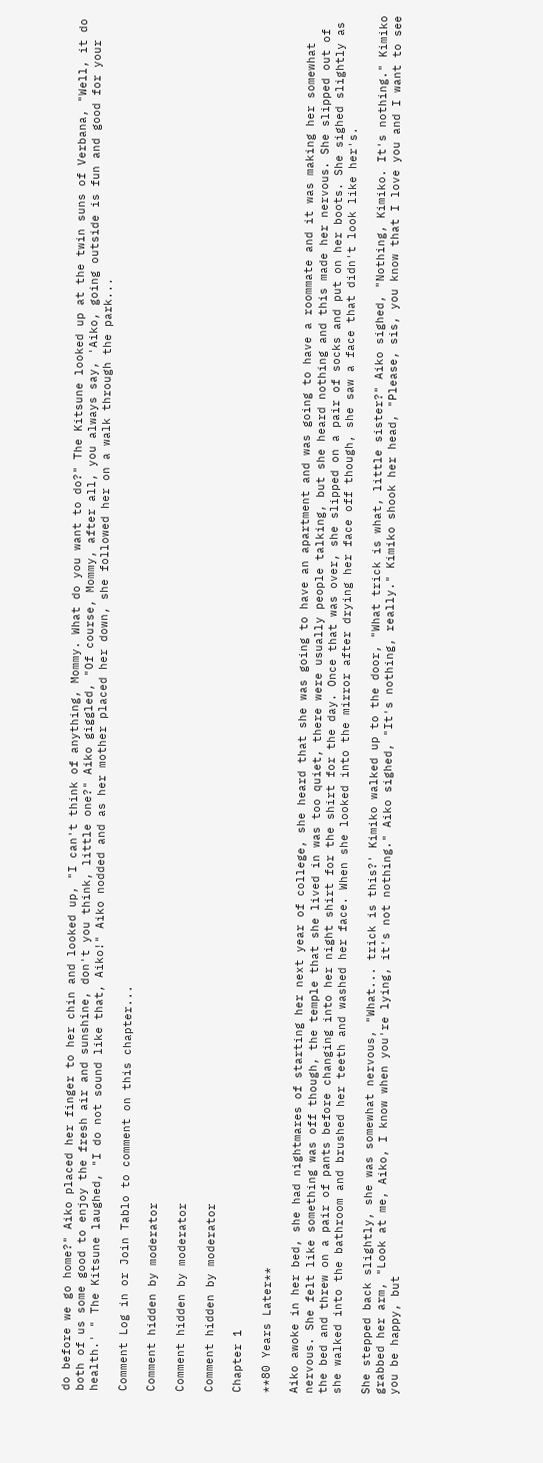do before we go home?" Aiko placed her finger to her chin and looked up, "I can't think of anything, Mommy. What do you want to do?" The Kitsune looked up at the twin suns of Verbana, "Well, it do both of us some good to enjoy the fresh air and sunshine, don't you think, little one?" Aiko giggled, "Of course, Mommy, after all, you always say, 'Aiko, going outside is fun and good for your health.' " The Kitsune laughed, "I do not sound like that, Aiko!" Aiko nodded and as her mother placed her down, she followed her on a walk through the park...

Comment Log in or Join Tablo to comment on this chapter...

Comment hidden by moderator

Comment hidden by moderator

Comment hidden by moderator

Chapter 1

**80 Years Later**

Aiko awoke in her bed, she had nightmares of starting her next year of college, she heard that she was going to have an apartment and was going to have a roommate and it was making her somewhat nervous. She felt like something was off though, the temple that she lived in was too quiet, there were usually people talking, but she heard nothing and this made her nervous. She slipped out of the bed and threw on a pair of pants before changing into her night shirt for the shirt for the day. Once that was over, she slipped on a pair of socks and put on her boots. She sighed slightly as she walked into the bathroom and brushed her teeth and washed her face. When she looked into the mirror after drying her face off though, she saw a face that didn't look like her's.

She stepped back slightly, she was somewhat nervous, "What... trick is this?' Kimiko walked up to the door, "What trick is what, little sister?" Aiko sighed, "Nothing, Kimiko. It's nothing." Kimiko grabbed her arm, "Look at me, Aiko, I know when you're lying, it's not nothing." Aiko sighed, "It's nothing, really." Kimiko shook her head, "Please, sis, you know that I love you and I want to see you be happy, but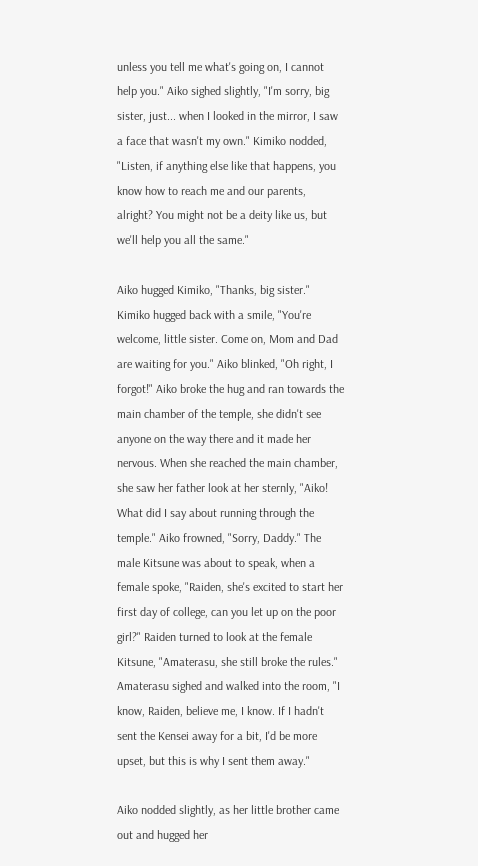unless you tell me what's going on, I cannot help you." Aiko sighed slightly, "I'm sorry, big sister, just... when I looked in the mirror, I saw a face that wasn't my own." Kimiko nodded, "Listen, if anything else like that happens, you know how to reach me and our parents, alright? You might not be a deity like us, but we'll help you all the same."

Aiko hugged Kimiko, "Thanks, big sister." Kimiko hugged back with a smile, "You're welcome, little sister. Come on, Mom and Dad are waiting for you." Aiko blinked, "Oh right, I forgot!" Aiko broke the hug and ran towards the main chamber of the temple, she didn't see anyone on the way there and it made her nervous. When she reached the main chamber, she saw her father look at her sternly, "Aiko! What did I say about running through the temple." Aiko frowned, "Sorry, Daddy." The male Kitsune was about to speak, when a female spoke, "Raiden, she's excited to start her first day of college, can you let up on the poor girl?" Raiden turned to look at the female Kitsune, "Amaterasu, she still broke the rules." Amaterasu sighed and walked into the room, "I know, Raiden, believe me, I know. If I hadn't sent the Kensei away for a bit, I'd be more upset, but this is why I sent them away."

Aiko nodded slightly, as her little brother came out and hugged her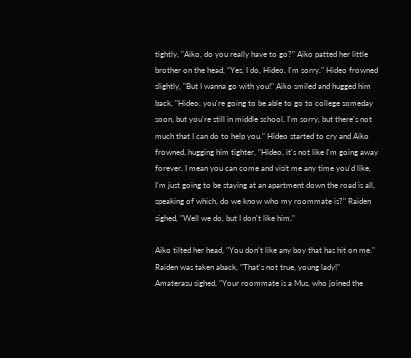tightly, "Aiko, do you really have to go?" Aiko patted her little brother on the head, "Yes, I do, Hideo. I'm sorry." Hideo frowned slightly, "But I wanna go with you!" Aiko smiled and hugged him back, "Hideo, you're going to be able to go to college someday soon, but you're still in middle school. I'm sorry, but there's not much that I can do to help you." Hideo started to cry and Aiko frowned, hugging him tighter, "Hideo, it's not like I'm going away forever, I mean you can come and visit me any time you'd like, I'm just going to be staying at an apartment down the road is all, speaking of which, do we know who my roommate is?" Raiden sighed, "Well we do, but I don't like him."

Aiko tilted her head, "You don't like any boy that has hit on me." Raiden was taken aback, "That's not true, young lady!" Amaterasu sighed, "Your roommate is a Mus, who joined the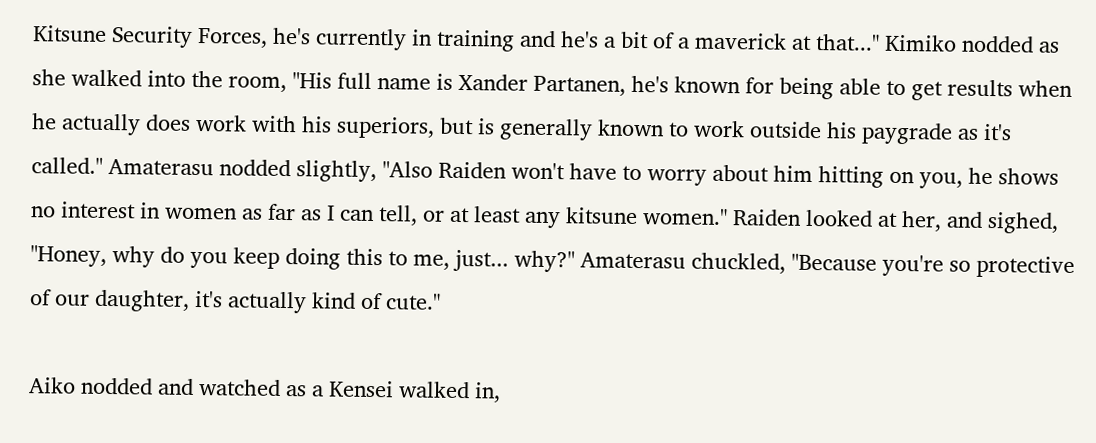Kitsune Security Forces, he's currently in training and he's a bit of a maverick at that..." Kimiko nodded as she walked into the room, "His full name is Xander Partanen, he's known for being able to get results when he actually does work with his superiors, but is generally known to work outside his paygrade as it's called." Amaterasu nodded slightly, "Also Raiden won't have to worry about him hitting on you, he shows no interest in women as far as I can tell, or at least any kitsune women." Raiden looked at her, and sighed, "Honey, why do you keep doing this to me, just... why?" Amaterasu chuckled, "Because you're so protective of our daughter, it's actually kind of cute."

Aiko nodded and watched as a Kensei walked in,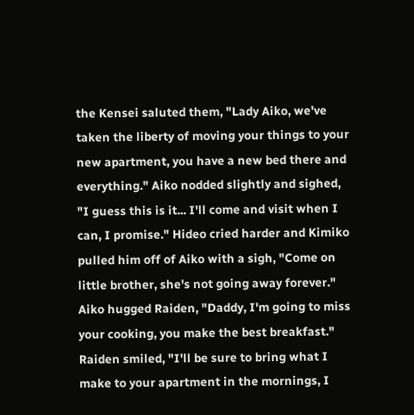the Kensei saluted them, "Lady Aiko, we've taken the liberty of moving your things to your new apartment, you have a new bed there and everything." Aiko nodded slightly and sighed, "I guess this is it... I'll come and visit when I can, I promise." Hideo cried harder and Kimiko pulled him off of Aiko with a sigh, "Come on little brother, she's not going away forever." Aiko hugged Raiden, "Daddy, I'm going to miss your cooking, you make the best breakfast." Raiden smiled, "I'll be sure to bring what I make to your apartment in the mornings, I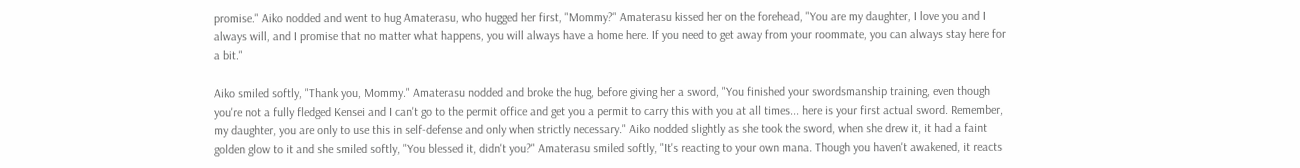promise." Aiko nodded and went to hug Amaterasu, who hugged her first, "Mommy?" Amaterasu kissed her on the forehead, "You are my daughter, I love you and I always will, and I promise that no matter what happens, you will always have a home here. If you need to get away from your roommate, you can always stay here for a bit."

Aiko smiled softly, "Thank you, Mommy." Amaterasu nodded and broke the hug, before giving her a sword, "You finished your swordsmanship training, even though you're not a fully fledged Kensei and I can't go to the permit office and get you a permit to carry this with you at all times... here is your first actual sword. Remember, my daughter, you are only to use this in self-defense and only when strictly necessary." Aiko nodded slightly as she took the sword, when she drew it, it had a faint golden glow to it and she smiled softly, "You blessed it, didn't you?" Amaterasu smiled softly, "It's reacting to your own mana. Though you haven't awakened, it reacts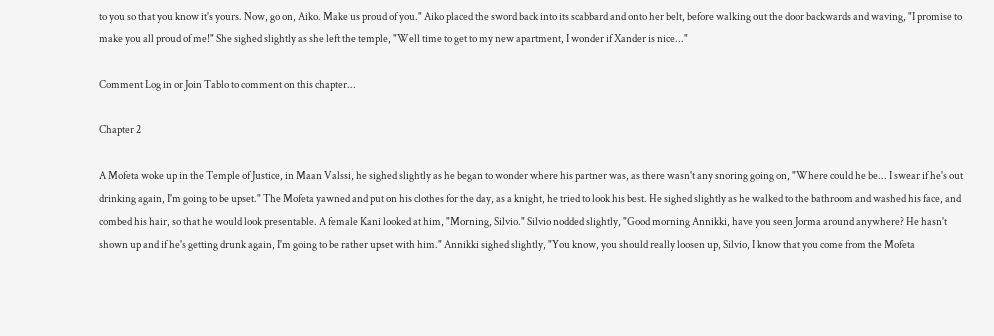to you so that you know it's yours. Now, go on, Aiko. Make us proud of you." Aiko placed the sword back into its scabbard and onto her belt, before walking out the door backwards and waving, "I promise to make you all proud of me!" She sighed slightly as she left the temple, "Well time to get to my new apartment, I wonder if Xander is nice..."

Comment Log in or Join Tablo to comment on this chapter...

Chapter 2

A Mofeta woke up in the Temple of Justice, in Maan Valssi, he sighed slightly as he began to wonder where his partner was, as there wasn't any snoring going on, "Where could he be... I swear if he's out drinking again, I'm going to be upset." The Mofeta yawned and put on his clothes for the day, as a knight, he tried to look his best. He sighed slightly as he walked to the bathroom and washed his face, and combed his hair, so that he would look presentable. A female Kani looked at him, "Morning, Silvio." Silvio nodded slightly, "Good morning Annikki, have you seen Jorma around anywhere? He hasn't shown up and if he's getting drunk again, I'm going to be rather upset with him." Annikki sighed slightly, "You know, you should really loosen up, Silvio, I know that you come from the Mofeta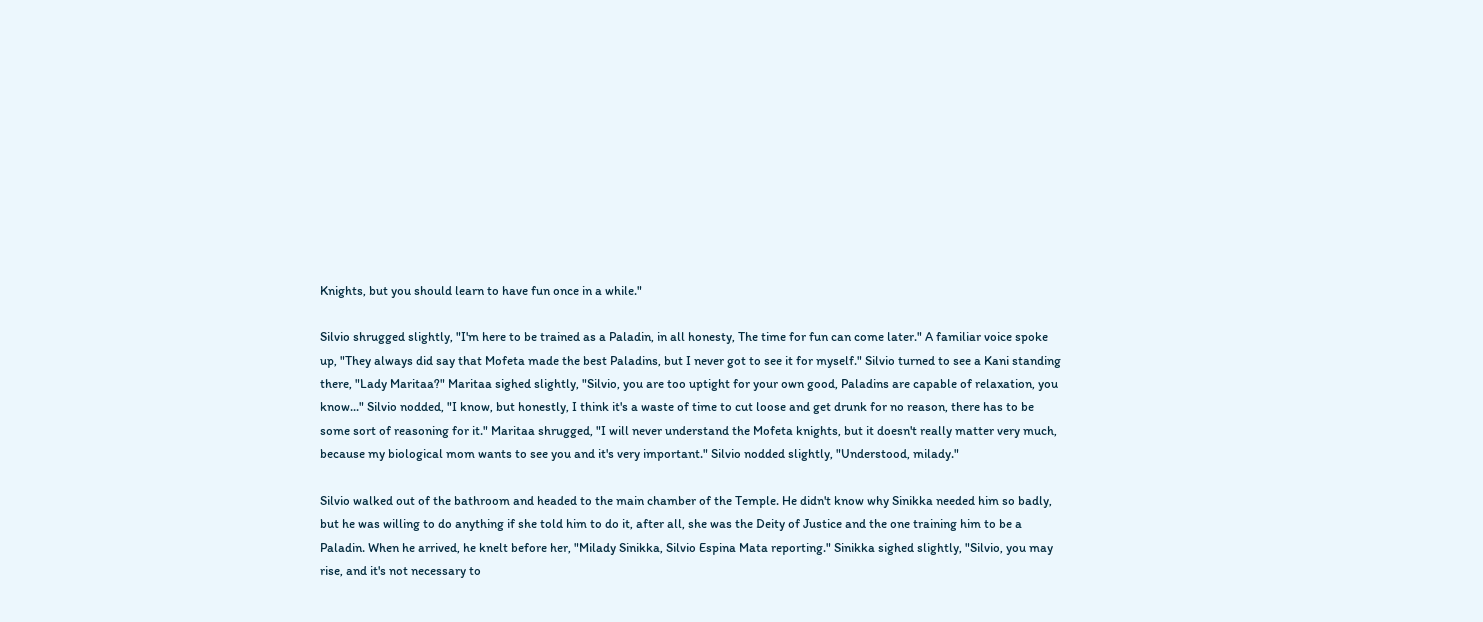Knights, but you should learn to have fun once in a while."

Silvio shrugged slightly, "I'm here to be trained as a Paladin, in all honesty, The time for fun can come later." A familiar voice spoke up, "They always did say that Mofeta made the best Paladins, but I never got to see it for myself." Silvio turned to see a Kani standing there, "Lady Maritaa?" Maritaa sighed slightly, "Silvio, you are too uptight for your own good, Paladins are capable of relaxation, you know..." Silvio nodded, "I know, but honestly, I think it's a waste of time to cut loose and get drunk for no reason, there has to be some sort of reasoning for it." Maritaa shrugged, "I will never understand the Mofeta knights, but it doesn't really matter very much, because my biological mom wants to see you and it's very important." Silvio nodded slightly, "Understood, milady."

Silvio walked out of the bathroom and headed to the main chamber of the Temple. He didn't know why Sinikka needed him so badly, but he was willing to do anything if she told him to do it, after all, she was the Deity of Justice and the one training him to be a Paladin. When he arrived, he knelt before her, "Milady Sinikka, Silvio Espina Mata reporting." Sinikka sighed slightly, "Silvio, you may rise, and it's not necessary to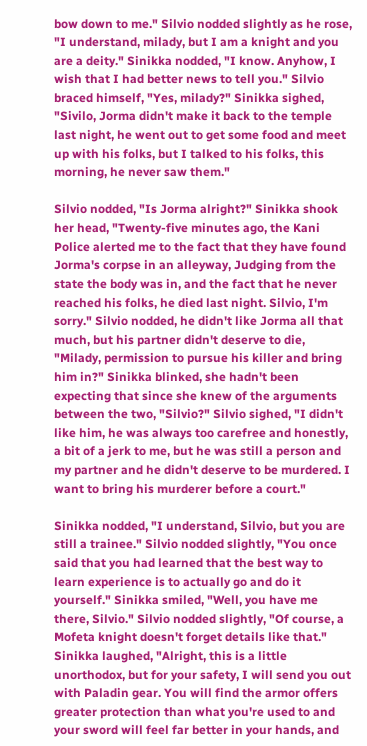bow down to me." Silvio nodded slightly as he rose, "I understand, milady, but I am a knight and you are a deity." Sinikka nodded, "I know. Anyhow, I wish that I had better news to tell you." Silvio braced himself, "Yes, milady?" Sinikka sighed, "Sivilo, Jorma didn't make it back to the temple last night, he went out to get some food and meet up with his folks, but I talked to his folks, this morning, he never saw them."

Silvio nodded, "Is Jorma alright?" Sinikka shook her head, "Twenty-five minutes ago, the Kani Police alerted me to the fact that they have found Jorma's corpse in an alleyway, Judging from the state the body was in, and the fact that he never reached his folks, he died last night. Silvio, I'm sorry." Silvio nodded, he didn't like Jorma all that much, but his partner didn't deserve to die, "Milady, permission to pursue his killer and bring him in?" Sinikka blinked, she hadn't been expecting that since she knew of the arguments between the two, "Silvio?" Silvio sighed, "I didn't like him, he was always too carefree and honestly, a bit of a jerk to me, but he was still a person and my partner and he didn't deserve to be murdered. I want to bring his murderer before a court."

Sinikka nodded, "I understand, Silvio, but you are still a trainee." Silvio nodded slightly, "You once said that you had learned that the best way to learn experience is to actually go and do it yourself." Sinikka smiled, "Well, you have me there, Silvio." Silvio nodded slightly, "Of course, a Mofeta knight doesn't forget details like that." Sinikka laughed, "Alright, this is a little unorthodox, but for your safety, I will send you out with Paladin gear. You will find the armor offers greater protection than what you're used to and your sword will feel far better in your hands, and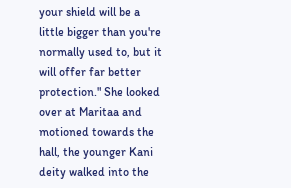your shield will be a little bigger than you're normally used to, but it will offer far better protection." She looked over at Maritaa and motioned towards the hall, the younger Kani deity walked into the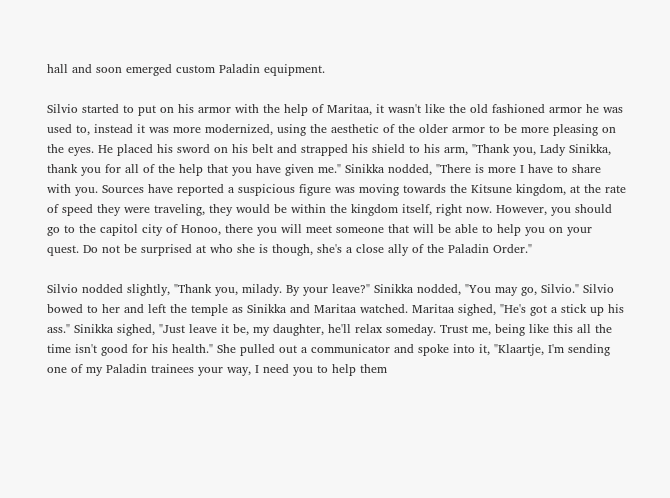hall and soon emerged custom Paladin equipment.

Silvio started to put on his armor with the help of Maritaa, it wasn't like the old fashioned armor he was used to, instead it was more modernized, using the aesthetic of the older armor to be more pleasing on the eyes. He placed his sword on his belt and strapped his shield to his arm, "Thank you, Lady Sinikka, thank you for all of the help that you have given me." Sinikka nodded, "There is more I have to share with you. Sources have reported a suspicious figure was moving towards the Kitsune kingdom, at the rate of speed they were traveling, they would be within the kingdom itself, right now. However, you should go to the capitol city of Honoo, there you will meet someone that will be able to help you on your quest. Do not be surprised at who she is though, she's a close ally of the Paladin Order."

Silvio nodded slightly, "Thank you, milady. By your leave?" Sinikka nodded, "You may go, Silvio." Silvio bowed to her and left the temple as Sinikka and Maritaa watched. Maritaa sighed, "He's got a stick up his ass." Sinikka sighed, "Just leave it be, my daughter, he'll relax someday. Trust me, being like this all the time isn't good for his health." She pulled out a communicator and spoke into it, "Klaartje, I'm sending one of my Paladin trainees your way, I need you to help them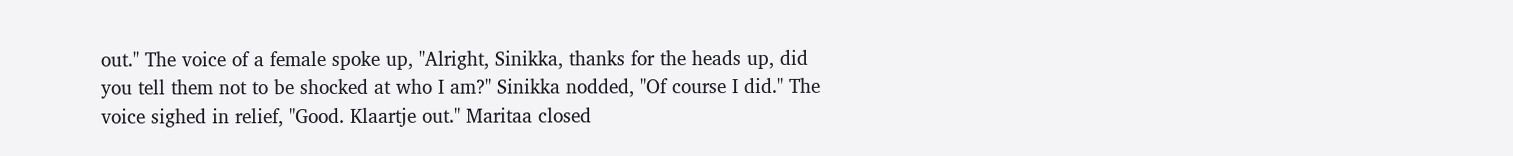out." The voice of a female spoke up, "Alright, Sinikka, thanks for the heads up, did you tell them not to be shocked at who I am?" Sinikka nodded, "Of course I did." The voice sighed in relief, "Good. Klaartje out." Maritaa closed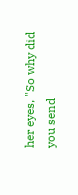her eyes, "So why did you send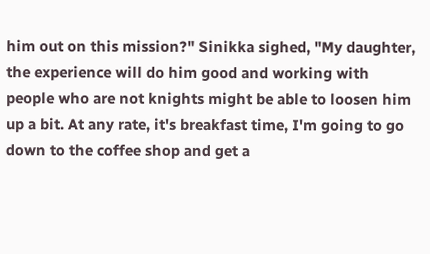him out on this mission?" Sinikka sighed, "My daughter, the experience will do him good and working with people who are not knights might be able to loosen him up a bit. At any rate, it's breakfast time, I'm going to go down to the coffee shop and get a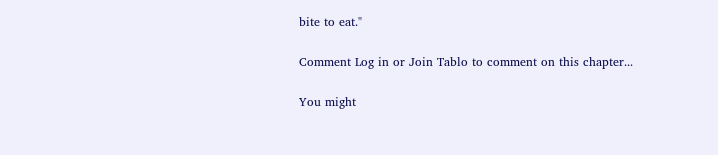bite to eat."

Comment Log in or Join Tablo to comment on this chapter...

You might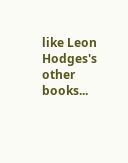like Leon Hodges's other books...